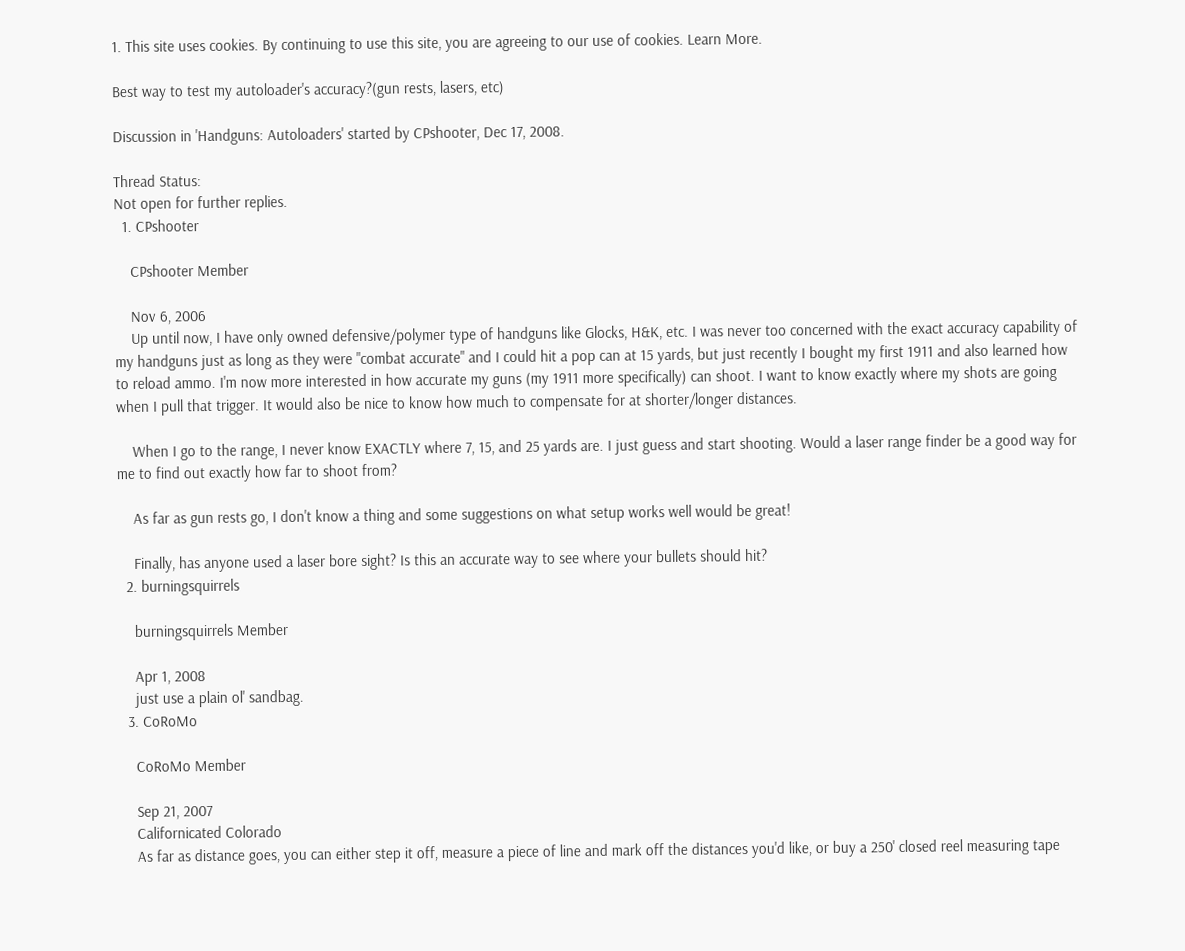1. This site uses cookies. By continuing to use this site, you are agreeing to our use of cookies. Learn More.

Best way to test my autoloader's accuracy?(gun rests, lasers, etc)

Discussion in 'Handguns: Autoloaders' started by CPshooter, Dec 17, 2008.

Thread Status:
Not open for further replies.
  1. CPshooter

    CPshooter Member

    Nov 6, 2006
    Up until now, I have only owned defensive/polymer type of handguns like Glocks, H&K, etc. I was never too concerned with the exact accuracy capability of my handguns just as long as they were "combat accurate" and I could hit a pop can at 15 yards, but just recently I bought my first 1911 and also learned how to reload ammo. I'm now more interested in how accurate my guns (my 1911 more specifically) can shoot. I want to know exactly where my shots are going when I pull that trigger. It would also be nice to know how much to compensate for at shorter/longer distances.

    When I go to the range, I never know EXACTLY where 7, 15, and 25 yards are. I just guess and start shooting. Would a laser range finder be a good way for me to find out exactly how far to shoot from?

    As far as gun rests go, I don't know a thing and some suggestions on what setup works well would be great!

    Finally, has anyone used a laser bore sight? Is this an accurate way to see where your bullets should hit?
  2. burningsquirrels

    burningsquirrels Member

    Apr 1, 2008
    just use a plain ol' sandbag.
  3. CoRoMo

    CoRoMo Member

    Sep 21, 2007
    Californicated Colorado
    As far as distance goes, you can either step it off, measure a piece of line and mark off the distances you'd like, or buy a 250' closed reel measuring tape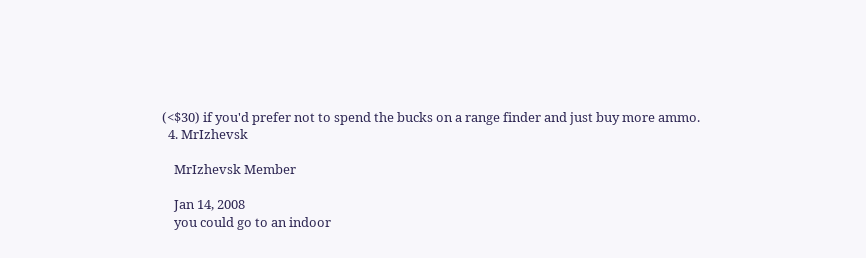(<$30) if you'd prefer not to spend the bucks on a range finder and just buy more ammo.
  4. MrIzhevsk

    MrIzhevsk Member

    Jan 14, 2008
    you could go to an indoor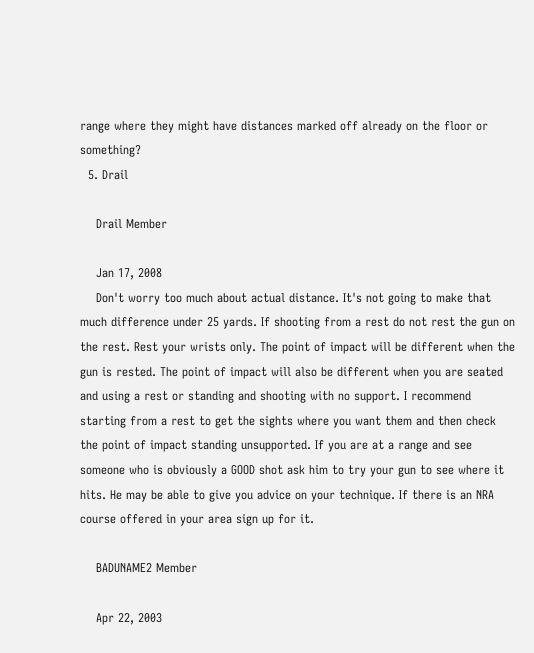range where they might have distances marked off already on the floor or something?
  5. Drail

    Drail Member

    Jan 17, 2008
    Don't worry too much about actual distance. It's not going to make that much difference under 25 yards. If shooting from a rest do not rest the gun on the rest. Rest your wrists only. The point of impact will be different when the gun is rested. The point of impact will also be different when you are seated and using a rest or standing and shooting with no support. I recommend starting from a rest to get the sights where you want them and then check the point of impact standing unsupported. If you are at a range and see someone who is obviously a GOOD shot ask him to try your gun to see where it hits. He may be able to give you advice on your technique. If there is an NRA course offered in your area sign up for it.

    BADUNAME2 Member

    Apr 22, 2003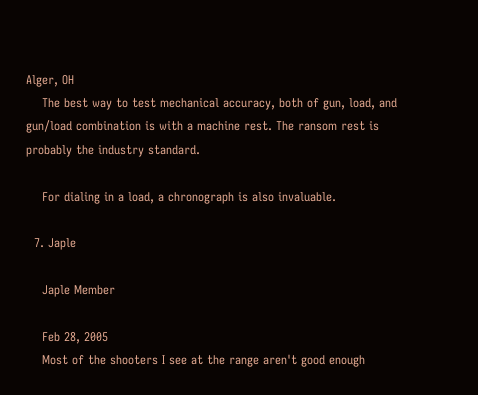Alger, OH
    The best way to test mechanical accuracy, both of gun, load, and gun/load combination is with a machine rest. The ransom rest is probably the industry standard.

    For dialing in a load, a chronograph is also invaluable.

  7. Japle

    Japle Member

    Feb 28, 2005
    Most of the shooters I see at the range aren't good enough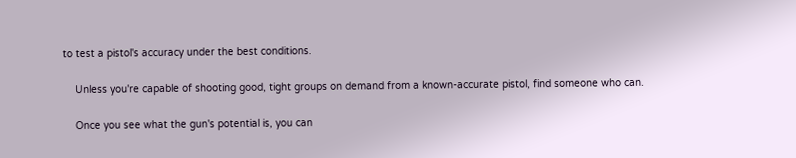to test a pistol's accuracy under the best conditions.

    Unless you're capable of shooting good, tight groups on demand from a known-accurate pistol, find someone who can.

    Once you see what the gun's potential is, you can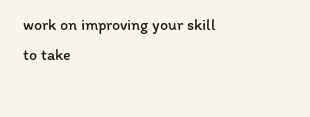work on improving your skill to take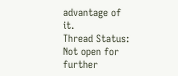advantage of it.
Thread Status:
Not open for further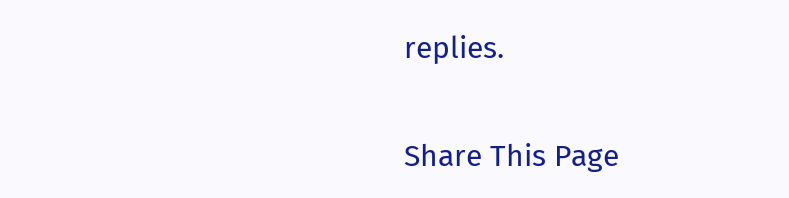replies.

Share This Page